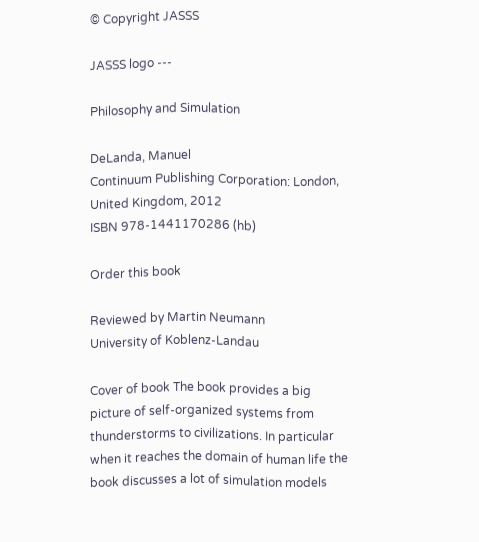© Copyright JASSS

JASSS logo ---

Philosophy and Simulation

DeLanda, Manuel
Continuum Publishing Corporation: London, United Kingdom, 2012
ISBN 978-1441170286 (hb)

Order this book

Reviewed by Martin Neumann
University of Koblenz-Landau

Cover of book The book provides a big picture of self-organized systems from thunderstorms to civilizations. In particular when it reaches the domain of human life the book discusses a lot of simulation models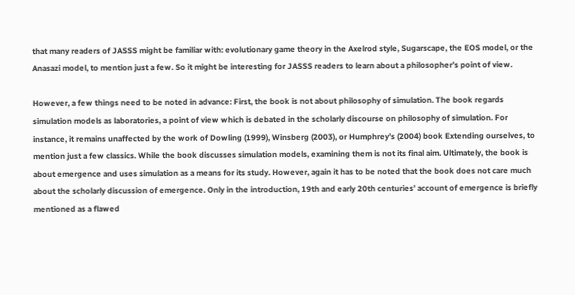that many readers of JASSS might be familiar with: evolutionary game theory in the Axelrod style, Sugarscape, the EOS model, or the Anasazi model, to mention just a few. So it might be interesting for JASSS readers to learn about a philosopher’s point of view.

However, a few things need to be noted in advance: First, the book is not about philosophy of simulation. The book regards simulation models as laboratories, a point of view which is debated in the scholarly discourse on philosophy of simulation. For instance, it remains unaffected by the work of Dowling (1999), Winsberg (2003), or Humphrey’s (2004) book Extending ourselves, to mention just a few classics. While the book discusses simulation models, examining them is not its final aim. Ultimately, the book is about emergence and uses simulation as a means for its study. However, again it has to be noted that the book does not care much about the scholarly discussion of emergence. Only in the introduction, 19th and early 20th centuries’ account of emergence is briefly mentioned as a flawed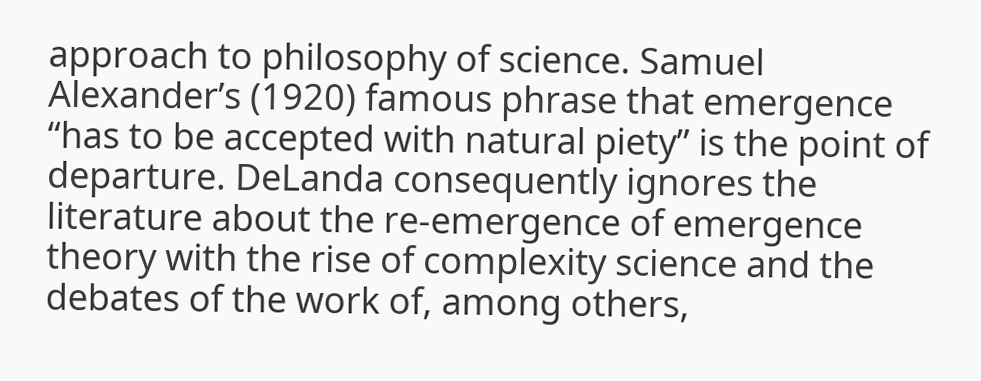approach to philosophy of science. Samuel Alexander’s (1920) famous phrase that emergence “has to be accepted with natural piety” is the point of departure. DeLanda consequently ignores the literature about the re-emergence of emergence theory with the rise of complexity science and the debates of the work of, among others,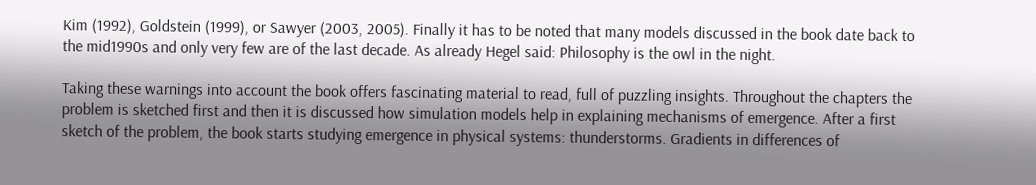Kim (1992), Goldstein (1999), or Sawyer (2003, 2005). Finally it has to be noted that many models discussed in the book date back to the mid1990s and only very few are of the last decade. As already Hegel said: Philosophy is the owl in the night.

Taking these warnings into account the book offers fascinating material to read, full of puzzling insights. Throughout the chapters the problem is sketched first and then it is discussed how simulation models help in explaining mechanisms of emergence. After a first sketch of the problem, the book starts studying emergence in physical systems: thunderstorms. Gradients in differences of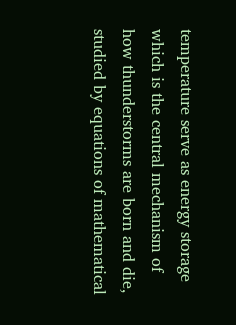temperature serve as energy storage which is the central mechanism of how thunderstorms are born and die, studied by equations of mathematical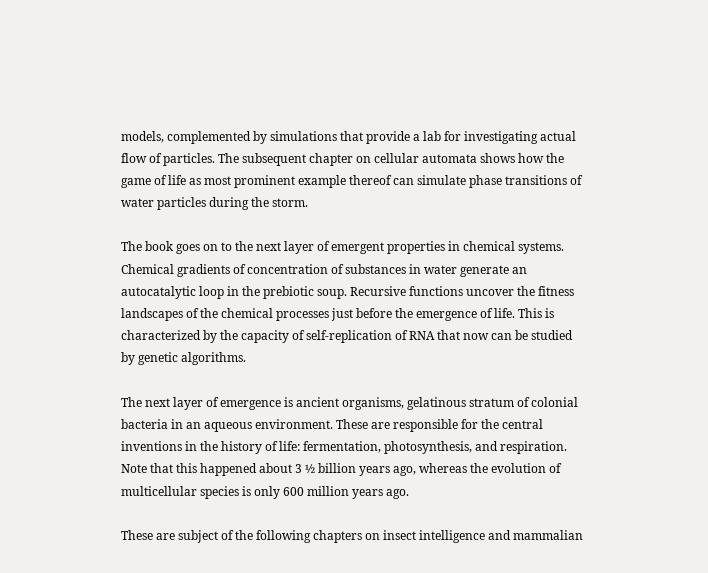models, complemented by simulations that provide a lab for investigating actual flow of particles. The subsequent chapter on cellular automata shows how the game of life as most prominent example thereof can simulate phase transitions of water particles during the storm.

The book goes on to the next layer of emergent properties in chemical systems. Chemical gradients of concentration of substances in water generate an autocatalytic loop in the prebiotic soup. Recursive functions uncover the fitness landscapes of the chemical processes just before the emergence of life. This is characterized by the capacity of self-replication of RNA that now can be studied by genetic algorithms.

The next layer of emergence is ancient organisms, gelatinous stratum of colonial bacteria in an aqueous environment. These are responsible for the central inventions in the history of life: fermentation, photosynthesis, and respiration. Note that this happened about 3 ½ billion years ago, whereas the evolution of multicellular species is only 600 million years ago.

These are subject of the following chapters on insect intelligence and mammalian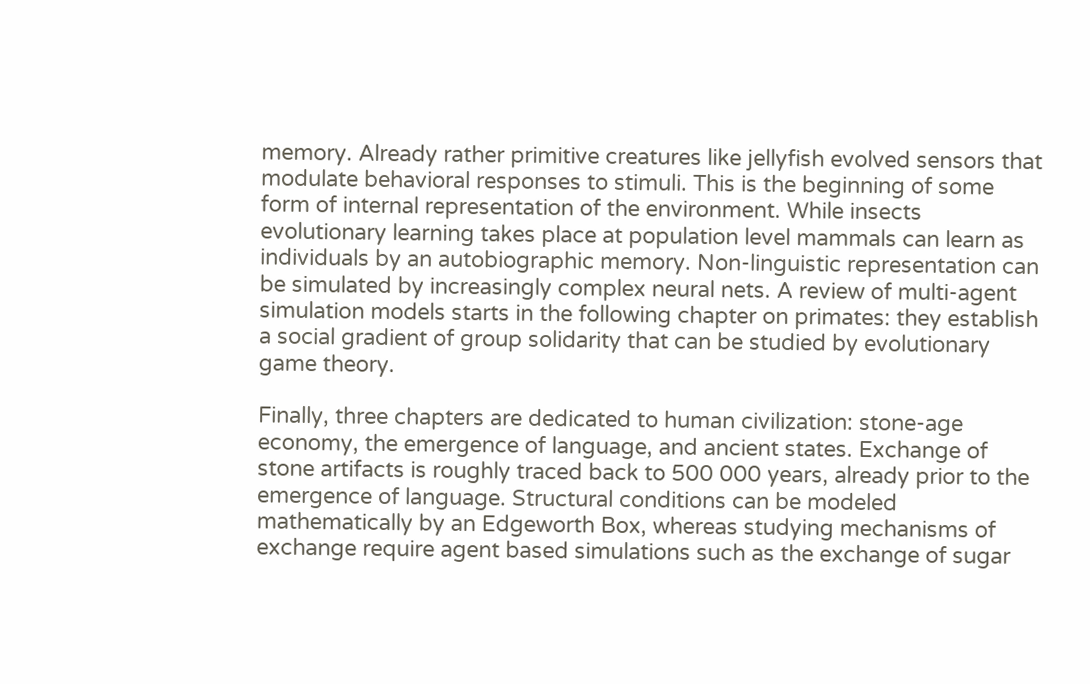memory. Already rather primitive creatures like jellyfish evolved sensors that modulate behavioral responses to stimuli. This is the beginning of some form of internal representation of the environment. While insects evolutionary learning takes place at population level mammals can learn as individuals by an autobiographic memory. Non-linguistic representation can be simulated by increasingly complex neural nets. A review of multi-agent simulation models starts in the following chapter on primates: they establish a social gradient of group solidarity that can be studied by evolutionary game theory.

Finally, three chapters are dedicated to human civilization: stone-age economy, the emergence of language, and ancient states. Exchange of stone artifacts is roughly traced back to 500 000 years, already prior to the emergence of language. Structural conditions can be modeled mathematically by an Edgeworth Box, whereas studying mechanisms of exchange require agent based simulations such as the exchange of sugar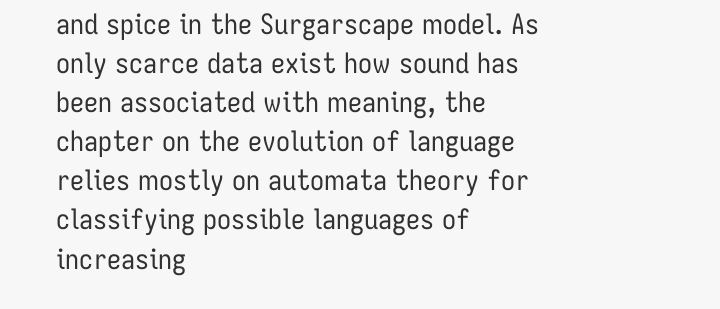and spice in the Surgarscape model. As only scarce data exist how sound has been associated with meaning, the chapter on the evolution of language relies mostly on automata theory for classifying possible languages of increasing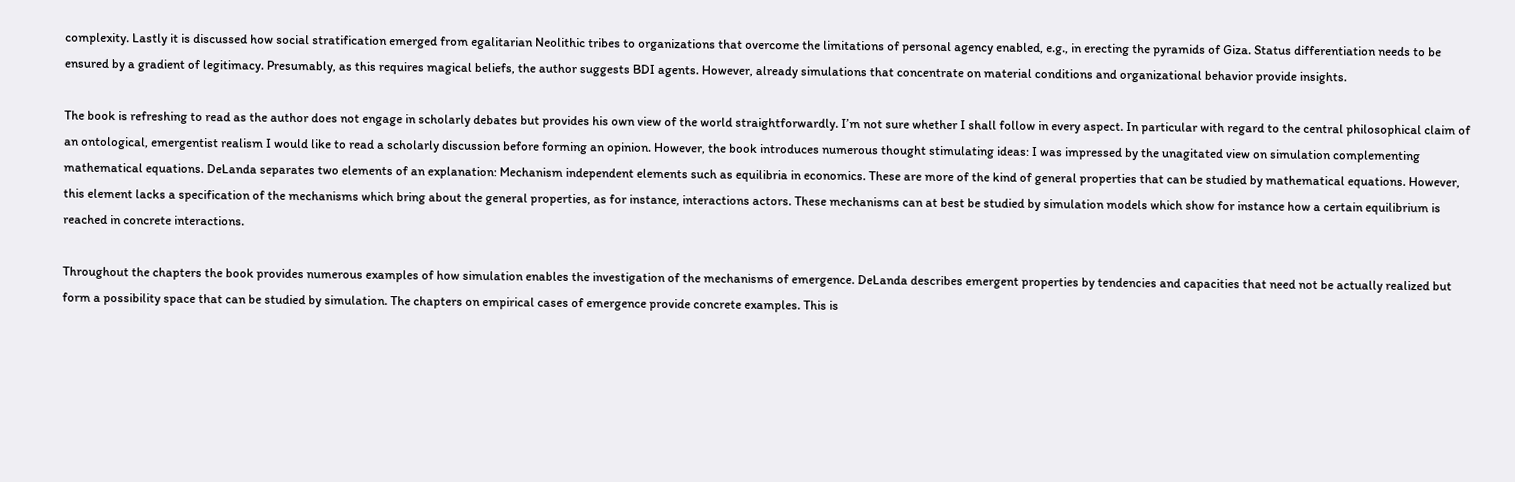complexity. Lastly it is discussed how social stratification emerged from egalitarian Neolithic tribes to organizations that overcome the limitations of personal agency enabled, e.g., in erecting the pyramids of Giza. Status differentiation needs to be ensured by a gradient of legitimacy. Presumably, as this requires magical beliefs, the author suggests BDI agents. However, already simulations that concentrate on material conditions and organizational behavior provide insights.

The book is refreshing to read as the author does not engage in scholarly debates but provides his own view of the world straightforwardly. I’m not sure whether I shall follow in every aspect. In particular with regard to the central philosophical claim of an ontological, emergentist realism I would like to read a scholarly discussion before forming an opinion. However, the book introduces numerous thought stimulating ideas: I was impressed by the unagitated view on simulation complementing mathematical equations. DeLanda separates two elements of an explanation: Mechanism independent elements such as equilibria in economics. These are more of the kind of general properties that can be studied by mathematical equations. However, this element lacks a specification of the mechanisms which bring about the general properties, as for instance, interactions actors. These mechanisms can at best be studied by simulation models which show for instance how a certain equilibrium is reached in concrete interactions.

Throughout the chapters the book provides numerous examples of how simulation enables the investigation of the mechanisms of emergence. DeLanda describes emergent properties by tendencies and capacities that need not be actually realized but form a possibility space that can be studied by simulation. The chapters on empirical cases of emergence provide concrete examples. This is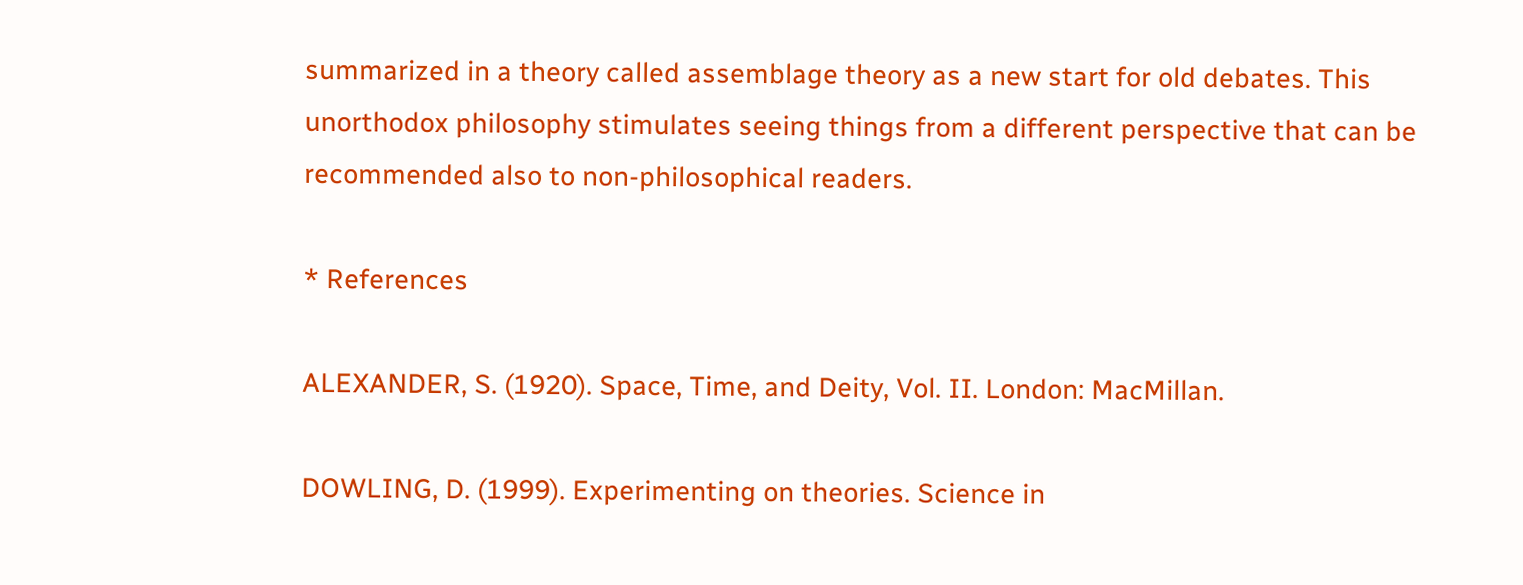summarized in a theory called assemblage theory as a new start for old debates. This unorthodox philosophy stimulates seeing things from a different perspective that can be recommended also to non-philosophical readers.

* References

ALEXANDER, S. (1920). Space, Time, and Deity, Vol. II. London: MacMillan.

DOWLING, D. (1999). Experimenting on theories. Science in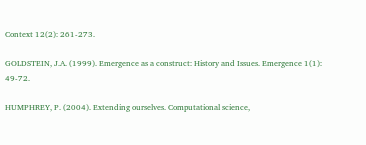Context 12(2): 261-273.

GOLDSTEIN, J.A. (1999). Emergence as a construct: History and Issues. Emergence 1(1): 49-72.

HUMPHREY, P. (2004). Extending ourselves. Computational science,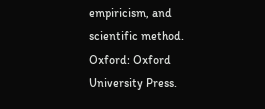empiricism, and scientific method. Oxford: Oxford University Press.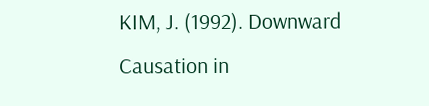KIM, J. (1992). Downward Causation in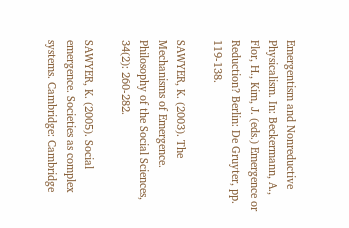Emergentism and Nonreductive Physicalism. In: Beckermann, A., Flor, H., Kim, J. (eds.) Emergence or Reduction? Berlin: De Gruyter, pp. 119-138.

SAWYER, K. (2003). The Mechanisms of Emergence. Philosophy of the Social Sciences, 34(2): 260-282.

SAWYER, K. (2005). Social emergence. Societies as complex systems. Cambridge: Cambridge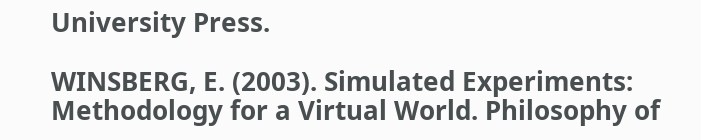University Press.

WINSBERG, E. (2003). Simulated Experiments: Methodology for a Virtual World. Philosophy of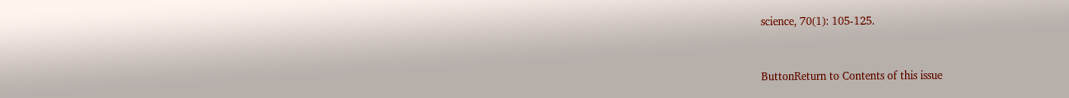science, 70(1): 105-125.


ButtonReturn to Contents of this issue